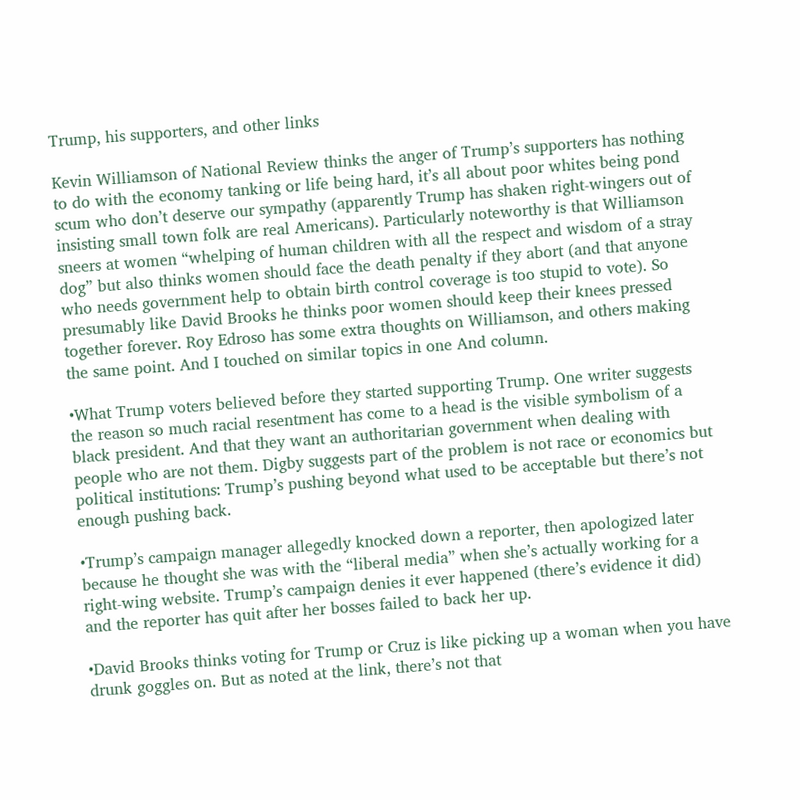Trump, his supporters, and other links

Kevin Williamson of National Review thinks the anger of Trump’s supporters has nothing to do with the economy tanking or life being hard, it’s all about poor whites being pond scum who don’t deserve our sympathy (apparently Trump has shaken right-wingers out of insisting small town folk are real Americans). Particularly noteworthy is that Williamson sneers at women “whelping of human children with all the respect and wisdom of a stray dog” but also thinks women should face the death penalty if they abort (and that anyone who needs government help to obtain birth control coverage is too stupid to vote). So presumably like David Brooks he thinks poor women should keep their knees pressed together forever. Roy Edroso has some extra thoughts on Williamson, and others making the same point. And I touched on similar topics in one And column.

•What Trump voters believed before they started supporting Trump. One writer suggests the reason so much racial resentment has come to a head is the visible symbolism of a black president. And that they want an authoritarian government when dealing with people who are not them. Digby suggests part of the problem is not race or economics but political institutions: Trump’s pushing beyond what used to be acceptable but there’s not enough pushing back.

•Trump’s campaign manager allegedly knocked down a reporter, then apologized later because he thought she was with the “liberal media” when she’s actually working for a right-wing website. Trump’s campaign denies it ever happened (there’s evidence it did) and the reporter has quit after her bosses failed to back her up.

•David Brooks thinks voting for Trump or Cruz is like picking up a woman when you have drunk goggles on. But as noted at the link, there’s not that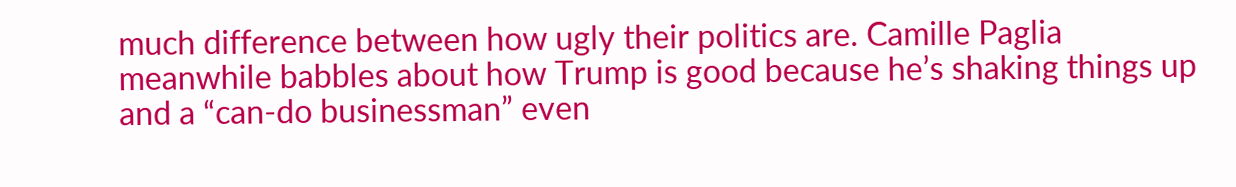much difference between how ugly their politics are. Camille Paglia meanwhile babbles about how Trump is good because he’s shaking things up and a “can-do businessman” even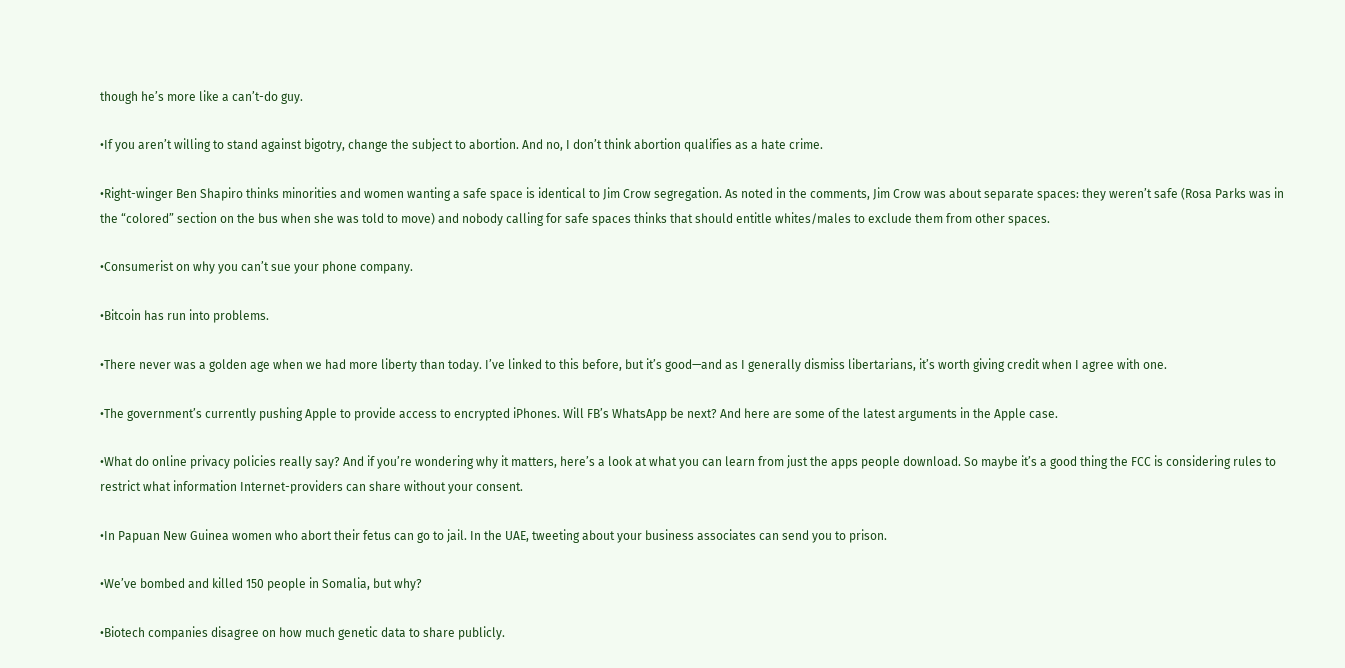though he’s more like a can’t-do guy.

•If you aren’t willing to stand against bigotry, change the subject to abortion. And no, I don’t think abortion qualifies as a hate crime.

•Right-winger Ben Shapiro thinks minorities and women wanting a safe space is identical to Jim Crow segregation. As noted in the comments, Jim Crow was about separate spaces: they weren’t safe (Rosa Parks was in the “colored” section on the bus when she was told to move) and nobody calling for safe spaces thinks that should entitle whites/males to exclude them from other spaces.

•Consumerist on why you can’t sue your phone company.

•Bitcoin has run into problems.

•There never was a golden age when we had more liberty than today. I’ve linked to this before, but it’s good—and as I generally dismiss libertarians, it’s worth giving credit when I agree with one.

•The government’s currently pushing Apple to provide access to encrypted iPhones. Will FB’s WhatsApp be next? And here are some of the latest arguments in the Apple case.

•What do online privacy policies really say? And if you’re wondering why it matters, here’s a look at what you can learn from just the apps people download. So maybe it’s a good thing the FCC is considering rules to restrict what information Internet-providers can share without your consent.

•In Papuan New Guinea women who abort their fetus can go to jail. In the UAE, tweeting about your business associates can send you to prison.

•We’ve bombed and killed 150 people in Somalia, but why?

•Biotech companies disagree on how much genetic data to share publicly.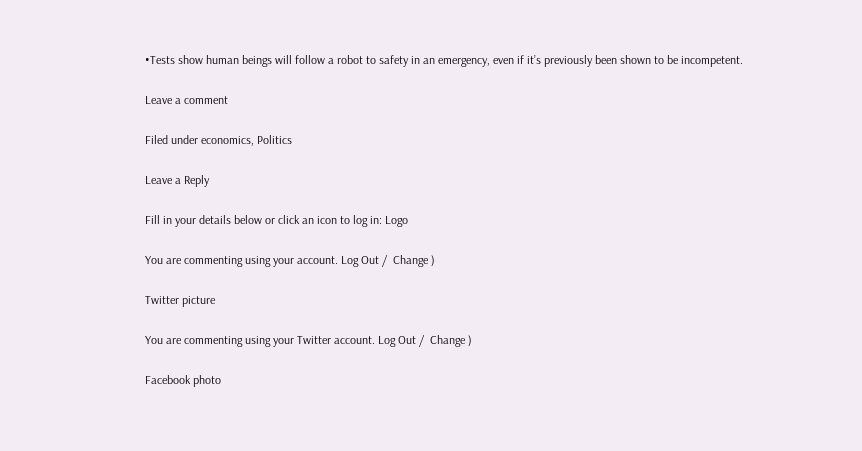•Tests show human beings will follow a robot to safety in an emergency, even if it’s previously been shown to be incompetent.

Leave a comment

Filed under economics, Politics

Leave a Reply

Fill in your details below or click an icon to log in: Logo

You are commenting using your account. Log Out /  Change )

Twitter picture

You are commenting using your Twitter account. Log Out /  Change )

Facebook photo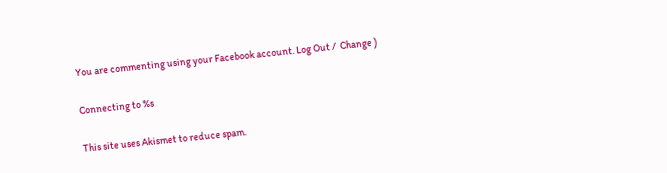You are commenting using your Facebook account. Log Out /  Change )

Connecting to %s

This site uses Akismet to reduce spam.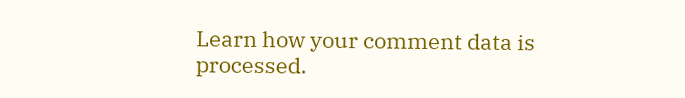Learn how your comment data is processed.